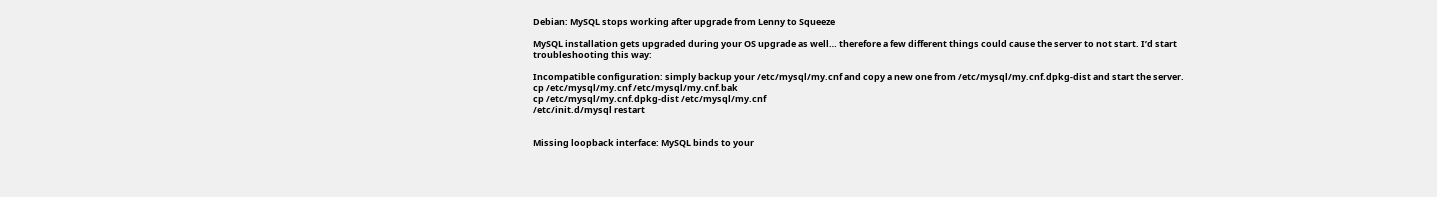Debian: MySQL stops working after upgrade from Lenny to Squeeze

MySQL installation gets upgraded during your OS upgrade as well… therefore a few different things could cause the server to not start. I’d start troubleshooting this way:

Incompatible configuration: simply backup your /etc/mysql/my.cnf and copy a new one from /etc/mysql/my.cnf.dpkg-dist and start the server.
cp /etc/mysql/my.cnf /etc/mysql/my.cnf.bak
cp /etc/mysql/my.cnf.dpkg-dist /etc/mysql/my.cnf
/etc/init.d/mysql restart


Missing loopback interface: MySQL binds to your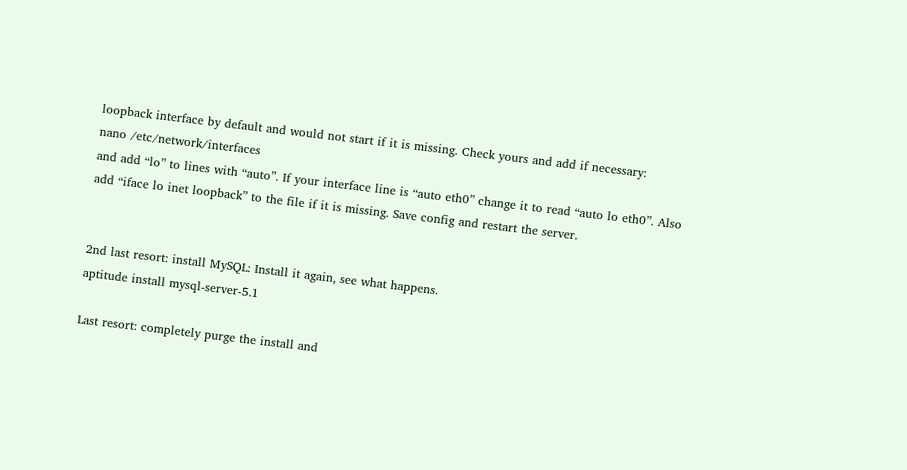loopback interface by default and would not start if it is missing. Check yours and add if necessary:
nano /etc/network/interfaces
and add “lo” to lines with “auto”. If your interface line is “auto eth0” change it to read “auto lo eth0”. Also add “iface lo inet loopback” to the file if it is missing. Save config and restart the server.


2nd last resort: install MySQL: Install it again, see what happens.
aptitude install mysql-server-5.1

Last resort: completely purge the install and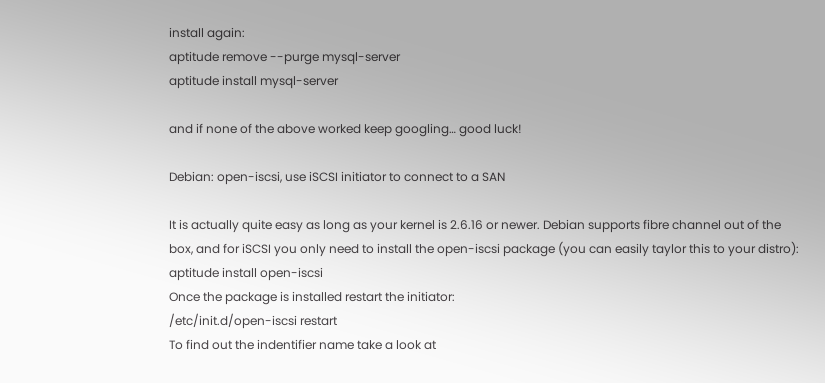install again:
aptitude remove --purge mysql-server
aptitude install mysql-server

and if none of the above worked keep googling… good luck!

Debian: open-iscsi, use iSCSI initiator to connect to a SAN

It is actually quite easy as long as your kernel is 2.6.16 or newer. Debian supports fibre channel out of the box, and for iSCSI you only need to install the open-iscsi package (you can easily taylor this to your distro):
aptitude install open-iscsi
Once the package is installed restart the initiator:
/etc/init.d/open-iscsi restart
To find out the indentifier name take a look at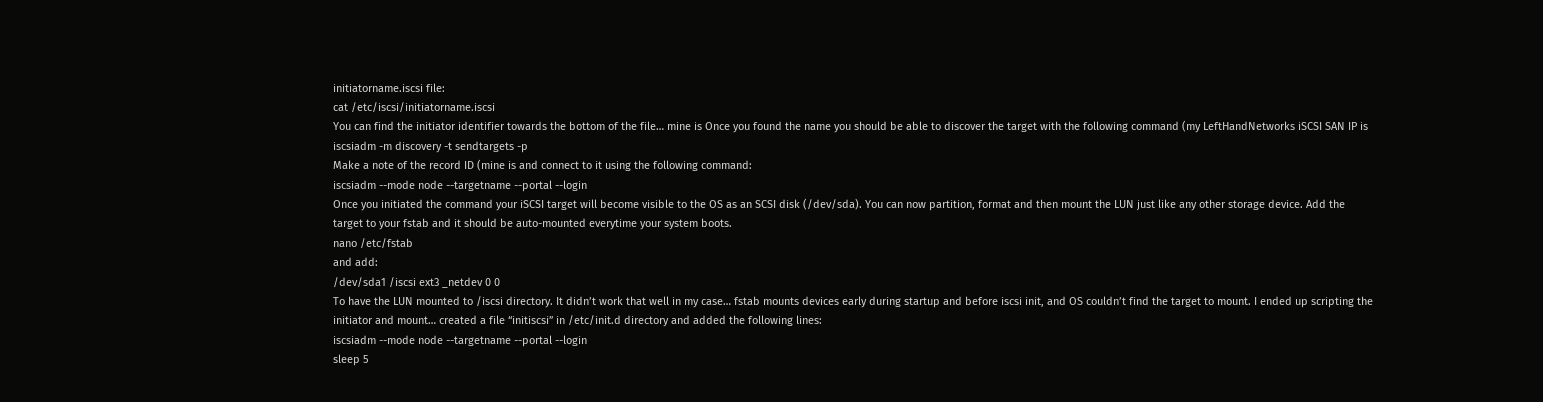initiatorname.iscsi file:
cat /etc/iscsi/initiatorname.iscsi
You can find the initiator identifier towards the bottom of the file… mine is Once you found the name you should be able to discover the target with the following command (my LeftHandNetworks iSCSI SAN IP is
iscsiadm -m discovery -t sendtargets -p
Make a note of the record ID (mine is and connect to it using the following command:
iscsiadm --mode node --targetname --portal --login
Once you initiated the command your iSCSI target will become visible to the OS as an SCSI disk (/dev/sda). You can now partition, format and then mount the LUN just like any other storage device. Add the target to your fstab and it should be auto-mounted everytime your system boots.
nano /etc/fstab
and add:
/dev/sda1 /iscsi ext3 _netdev 0 0
To have the LUN mounted to /iscsi directory. It didn’t work that well in my case… fstab mounts devices early during startup and before iscsi init, and OS couldn’t find the target to mount. I ended up scripting the initiator and mount… created a file “initiscsi” in /etc/init.d directory and added the following lines:
iscsiadm --mode node --targetname --portal --login
sleep 5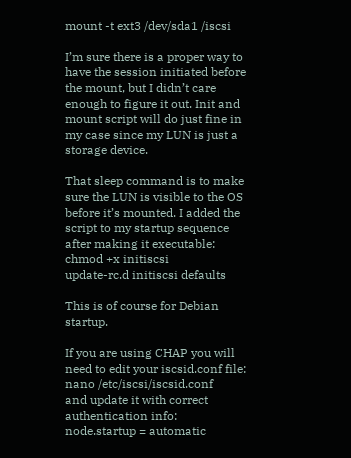mount -t ext3 /dev/sda1 /iscsi

I’m sure there is a proper way to have the session initiated before the mount, but I didn’t care enough to figure it out. Init and mount script will do just fine in my case since my LUN is just a storage device.

That sleep command is to make sure the LUN is visible to the OS before it’s mounted. I added the script to my startup sequence after making it executable:
chmod +x initiscsi
update-rc.d initiscsi defaults

This is of course for Debian startup.

If you are using CHAP you will need to edit your iscsid.conf file:
nano /etc/iscsi/iscsid.conf
and update it with correct authentication info:
node.startup = automatic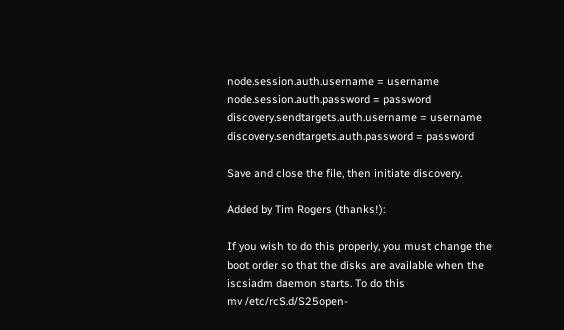node.session.auth.username = username
node.session.auth.password = password
discovery.sendtargets.auth.username = username
discovery.sendtargets.auth.password = password

Save and close the file, then initiate discovery.

Added by Tim Rogers (thanks!):

If you wish to do this properly, you must change the boot order so that the disks are available when the iscsiadm daemon starts. To do this
mv /etc/rcS.d/S25open-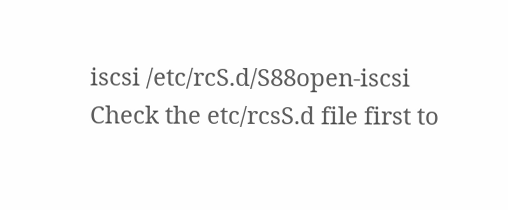iscsi /etc/rcS.d/S88open-iscsi
Check the etc/rcsS.d file first to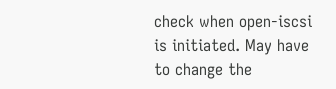check when open-iscsi is initiated. May have to change the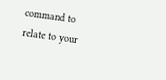command to relate to your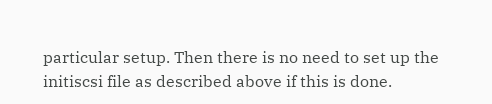particular setup. Then there is no need to set up the initiscsi file as described above if this is done.